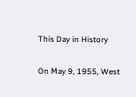This Day in History

On May 9, 1955, West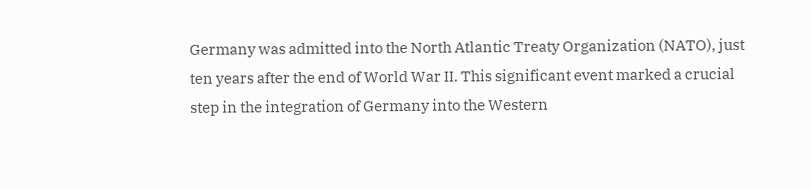Germany was admitted into the North Atlantic Treaty Organization (NATO), just ten years after the end of World War II. This significant event marked a crucial step in the integration of Germany into the Western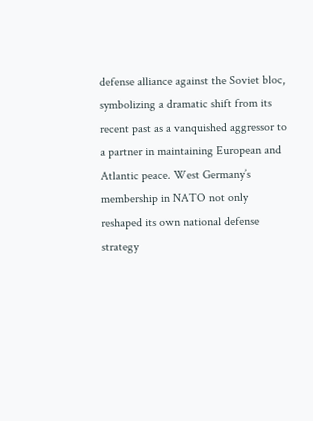defense alliance against the Soviet bloc, symbolizing a dramatic shift from its recent past as a vanquished aggressor to a partner in maintaining European and Atlantic peace. West Germany’s membership in NATO not only reshaped its own national defense strategy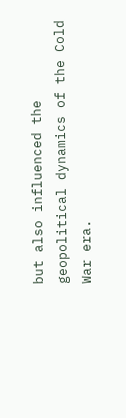but also influenced the geopolitical dynamics of the Cold War era.